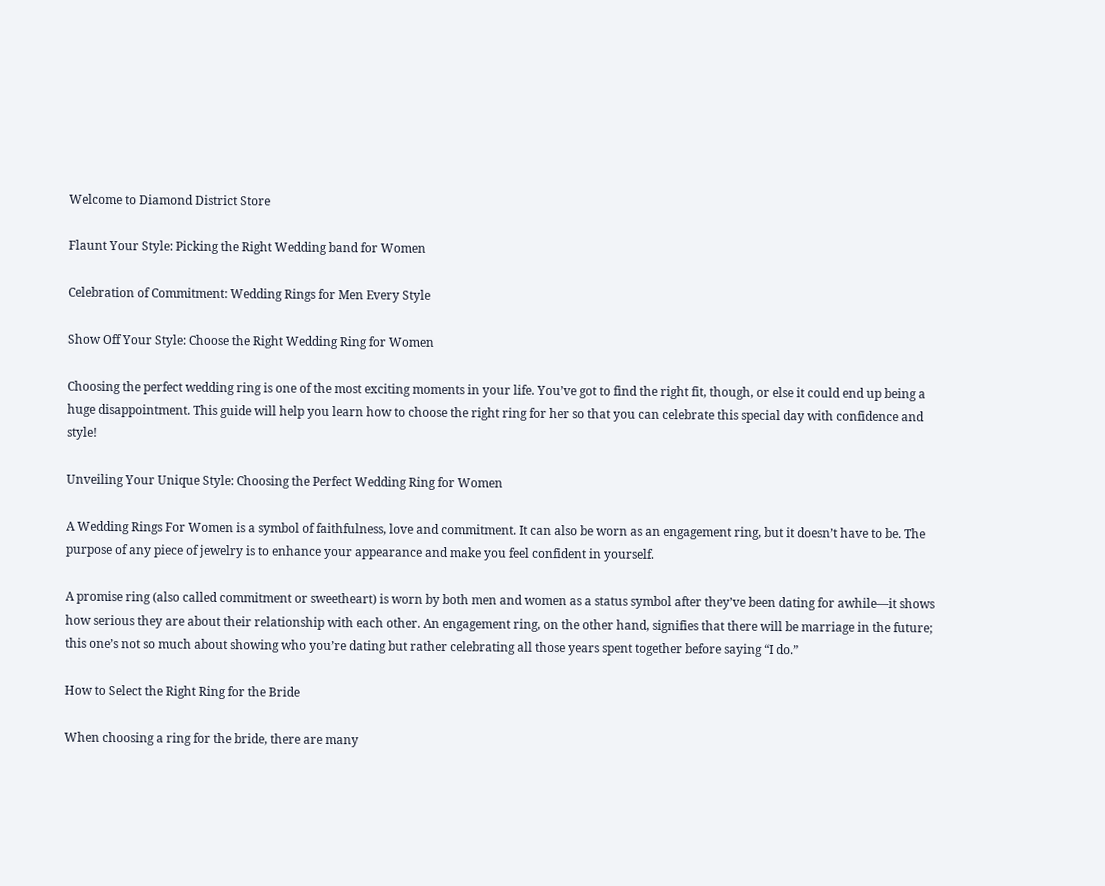Welcome to Diamond District Store

Flaunt Your Style: Picking the Right Wedding band for Women

Celebration of Commitment: Wedding Rings for Men Every Style

Show Off Your Style: Choose the Right Wedding Ring for Women

Choosing the perfect wedding ring is one of the most exciting moments in your life. You’ve got to find the right fit, though, or else it could end up being a huge disappointment. This guide will help you learn how to choose the right ring for her so that you can celebrate this special day with confidence and style!

Unveiling Your Unique Style: Choosing the Perfect Wedding Ring for Women

A Wedding Rings For Women is a symbol of faithfulness, love and commitment. It can also be worn as an engagement ring, but it doesn’t have to be. The purpose of any piece of jewelry is to enhance your appearance and make you feel confident in yourself.

A promise ring (also called commitment or sweetheart) is worn by both men and women as a status symbol after they’ve been dating for awhile—it shows how serious they are about their relationship with each other. An engagement ring, on the other hand, signifies that there will be marriage in the future; this one’s not so much about showing who you’re dating but rather celebrating all those years spent together before saying “I do.”

How to Select the Right Ring for the Bride

When choosing a ring for the bride, there are many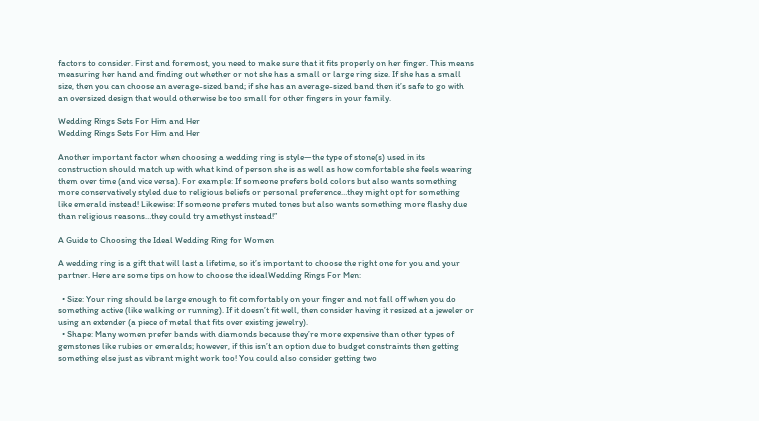factors to consider. First and foremost, you need to make sure that it fits properly on her finger. This means measuring her hand and finding out whether or not she has a small or large ring size. If she has a small size, then you can choose an average-sized band; if she has an average-sized band then it’s safe to go with an oversized design that would otherwise be too small for other fingers in your family.

Wedding Rings Sets For Him and Her
Wedding Rings Sets For Him and Her

Another important factor when choosing a wedding ring is style—the type of stone(s) used in its construction should match up with what kind of person she is as well as how comfortable she feels wearing them over time (and vice versa). For example: If someone prefers bold colors but also wants something more conservatively styled due to religious beliefs or personal preference…they might opt for something like emerald instead! Likewise: If someone prefers muted tones but also wants something more flashy due than religious reasons…they could try amethyst instead!”

A Guide to Choosing the Ideal Wedding Ring for Women

A wedding ring is a gift that will last a lifetime, so it’s important to choose the right one for you and your partner. Here are some tips on how to choose the idealWedding Rings For Men:

  • Size: Your ring should be large enough to fit comfortably on your finger and not fall off when you do something active (like walking or running). If it doesn’t fit well, then consider having it resized at a jeweler or using an extender (a piece of metal that fits over existing jewelry).
  • Shape: Many women prefer bands with diamonds because they’re more expensive than other types of gemstones like rubies or emeralds; however, if this isn’t an option due to budget constraints then getting something else just as vibrant might work too! You could also consider getting two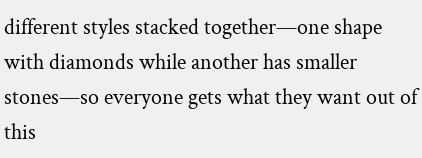different styles stacked together—one shape with diamonds while another has smaller stones—so everyone gets what they want out of this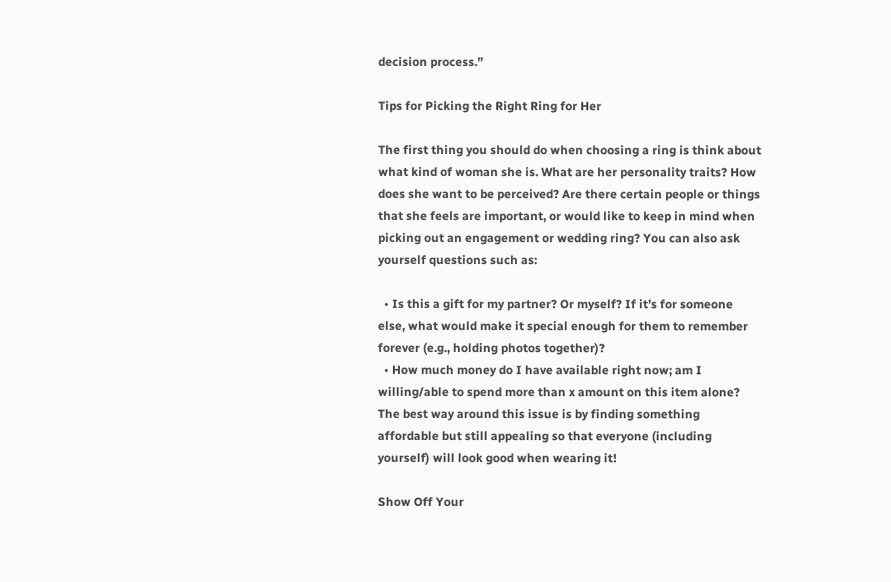decision process.”

Tips for Picking the Right Ring for Her

The first thing you should do when choosing a ring is think about what kind of woman she is. What are her personality traits? How does she want to be perceived? Are there certain people or things that she feels are important, or would like to keep in mind when picking out an engagement or wedding ring? You can also ask yourself questions such as:

  • Is this a gift for my partner? Or myself? If it’s for someone else, what would make it special enough for them to remember forever (e.g., holding photos together)?
  • How much money do I have available right now; am I willing/able to spend more than x amount on this item alone? The best way around this issue is by finding something affordable but still appealing so that everyone (including yourself) will look good when wearing it!

Show Off Your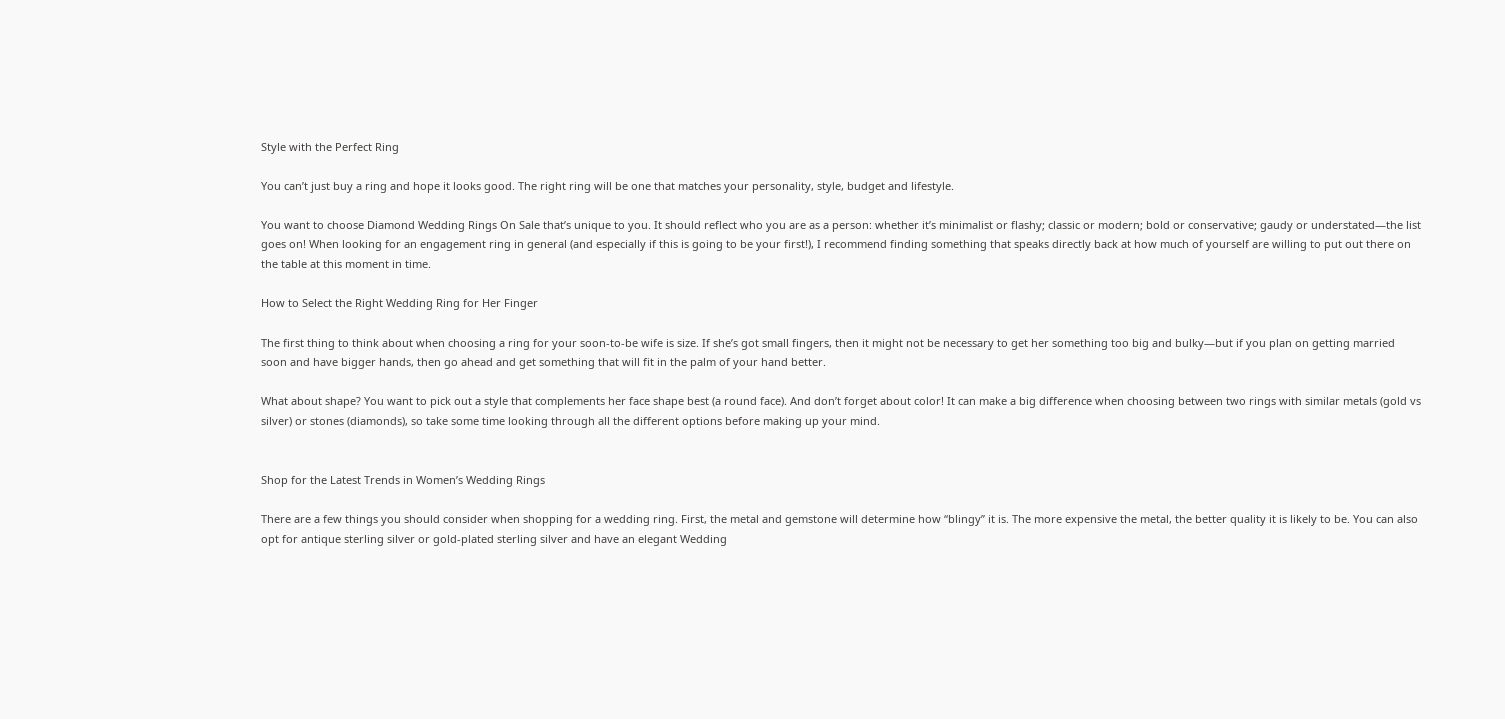Style with the Perfect Ring

You can’t just buy a ring and hope it looks good. The right ring will be one that matches your personality, style, budget and lifestyle.

You want to choose Diamond Wedding Rings On Sale that’s unique to you. It should reflect who you are as a person: whether it’s minimalist or flashy; classic or modern; bold or conservative; gaudy or understated—the list goes on! When looking for an engagement ring in general (and especially if this is going to be your first!), I recommend finding something that speaks directly back at how much of yourself are willing to put out there on the table at this moment in time.

How to Select the Right Wedding Ring for Her Finger

The first thing to think about when choosing a ring for your soon-to-be wife is size. If she’s got small fingers, then it might not be necessary to get her something too big and bulky—but if you plan on getting married soon and have bigger hands, then go ahead and get something that will fit in the palm of your hand better.

What about shape? You want to pick out a style that complements her face shape best (a round face). And don’t forget about color! It can make a big difference when choosing between two rings with similar metals (gold vs silver) or stones (diamonds), so take some time looking through all the different options before making up your mind.


Shop for the Latest Trends in Women’s Wedding Rings

There are a few things you should consider when shopping for a wedding ring. First, the metal and gemstone will determine how “blingy” it is. The more expensive the metal, the better quality it is likely to be. You can also opt for antique sterling silver or gold-plated sterling silver and have an elegant Wedding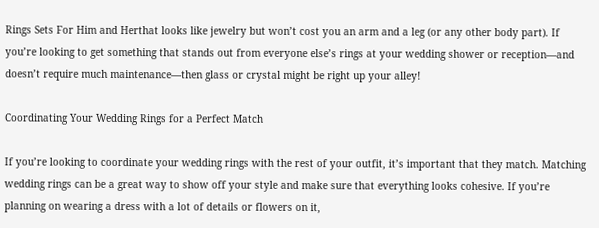Rings Sets For Him and Herthat looks like jewelry but won’t cost you an arm and a leg (or any other body part). If you’re looking to get something that stands out from everyone else’s rings at your wedding shower or reception—and doesn’t require much maintenance—then glass or crystal might be right up your alley!

Coordinating Your Wedding Rings for a Perfect Match

If you’re looking to coordinate your wedding rings with the rest of your outfit, it’s important that they match. Matching wedding rings can be a great way to show off your style and make sure that everything looks cohesive. If you’re planning on wearing a dress with a lot of details or flowers on it,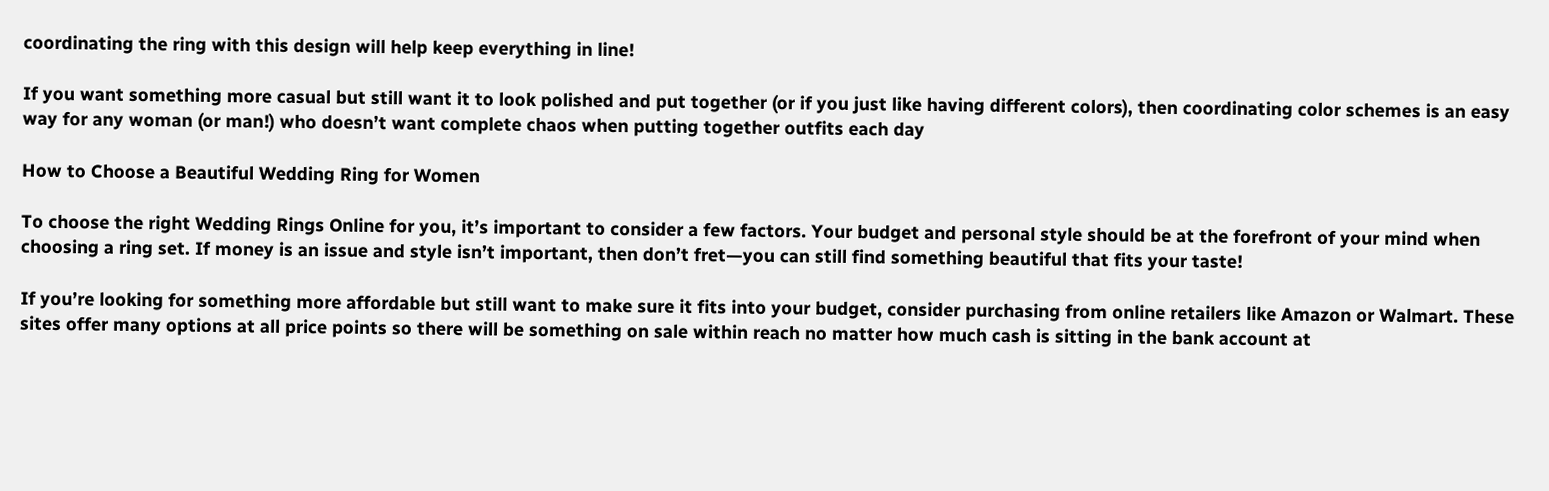coordinating the ring with this design will help keep everything in line!

If you want something more casual but still want it to look polished and put together (or if you just like having different colors), then coordinating color schemes is an easy way for any woman (or man!) who doesn’t want complete chaos when putting together outfits each day

How to Choose a Beautiful Wedding Ring for Women

To choose the right Wedding Rings Online for you, it’s important to consider a few factors. Your budget and personal style should be at the forefront of your mind when choosing a ring set. If money is an issue and style isn’t important, then don’t fret—you can still find something beautiful that fits your taste!

If you’re looking for something more affordable but still want to make sure it fits into your budget, consider purchasing from online retailers like Amazon or Walmart. These sites offer many options at all price points so there will be something on sale within reach no matter how much cash is sitting in the bank account at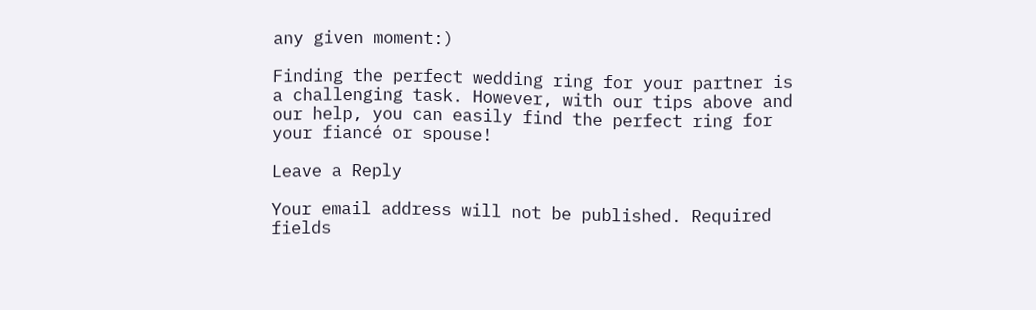any given moment:)

Finding the perfect wedding ring for your partner is a challenging task. However, with our tips above and our help, you can easily find the perfect ring for your fiancé or spouse!

Leave a Reply

Your email address will not be published. Required fields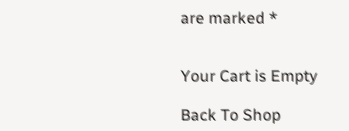are marked *


Your Cart is Empty

Back To Shop